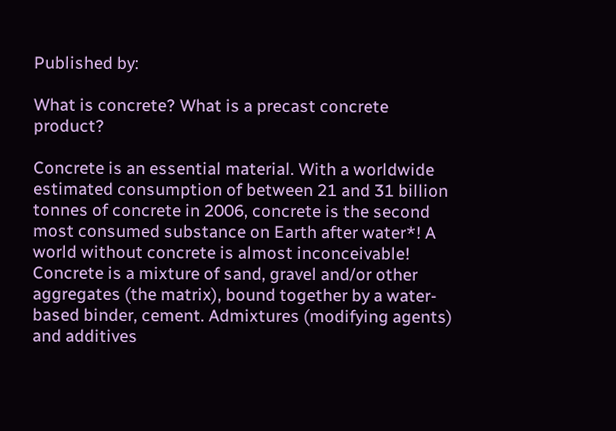Published by:

What is concrete? What is a precast concrete product?

Concrete is an essential material. With a worldwide estimated consumption of between 21 and 31 billion tonnes of concrete in 2006, concrete is the second most consumed substance on Earth after water*! A world without concrete is almost inconceivable! Concrete is a mixture of sand, gravel and/or other aggregates (the matrix), bound together by a water-based binder, cement. Admixtures (modifying agents) and additives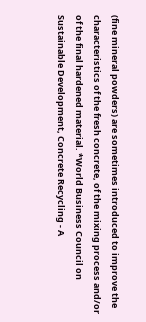(fine mineral powders) are sometimes introduced to improve the characteristics of the fresh concrete, of the mixing process and/or of the final hardened material. *World Business Council on Sustainable Development, Concrete Recycling - A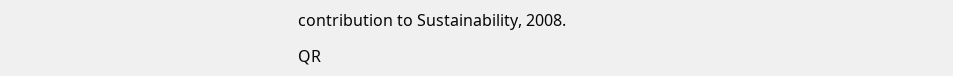contribution to Sustainability, 2008.

QR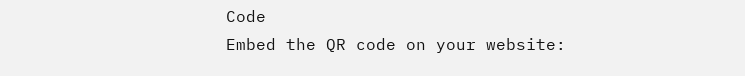Code
Embed the QR code on your website: